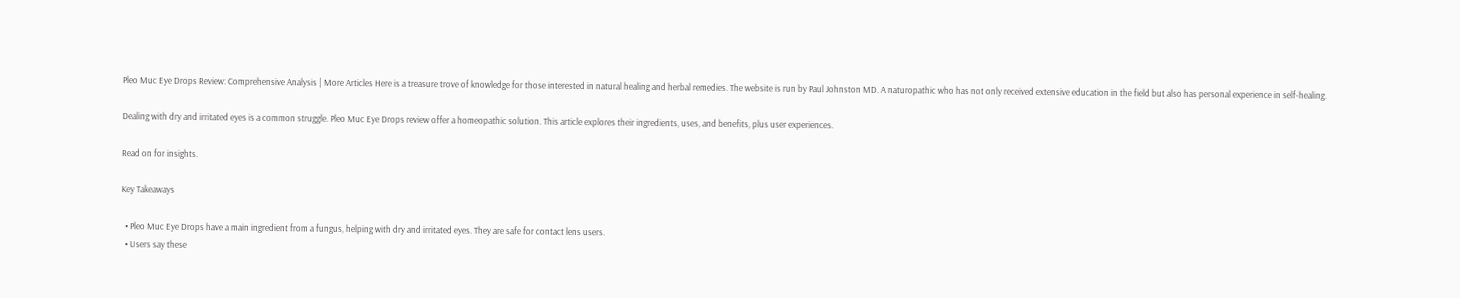Pleo Muc Eye Drops Review: Comprehensive Analysis | More Articles Here is a treasure trove of knowledge for those interested in natural healing and herbal remedies. The website is run by Paul Johnston MD. A naturopathic who has not only received extensive education in the field but also has personal experience in self-healing.

Dealing with dry and irritated eyes is a common struggle. Pleo Muc Eye Drops review offer a homeopathic solution. This article explores their ingredients, uses, and benefits, plus user experiences.

Read on for insights.

Key Takeaways

  • Pleo Muc Eye Drops have a main ingredient from a fungus, helping with dry and irritated eyes. They are safe for contact lens users.
  • Users say these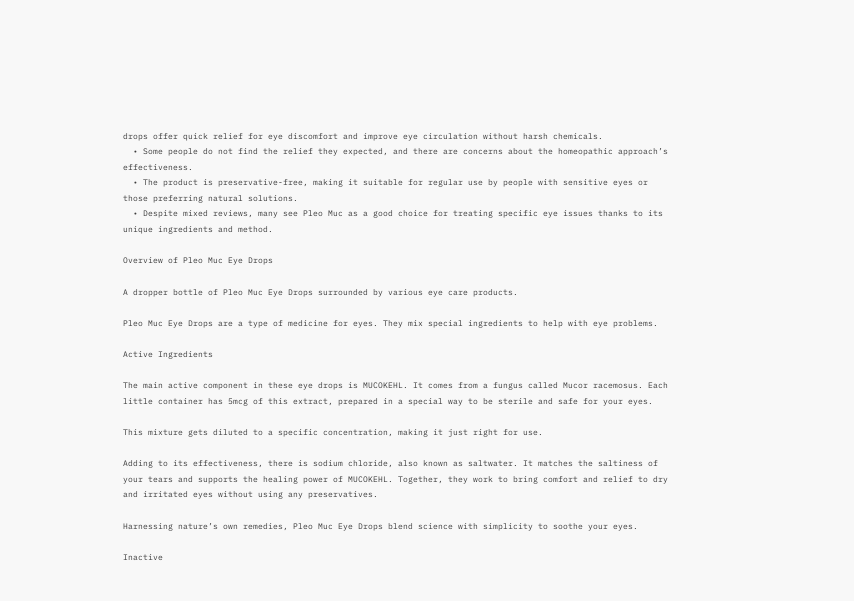drops offer quick relief for eye discomfort and improve eye circulation without harsh chemicals.
  • Some people do not find the relief they expected, and there are concerns about the homeopathic approach’s effectiveness.
  • The product is preservative-free, making it suitable for regular use by people with sensitive eyes or those preferring natural solutions.
  • Despite mixed reviews, many see Pleo Muc as a good choice for treating specific eye issues thanks to its unique ingredients and method.

Overview of Pleo Muc Eye Drops

A dropper bottle of Pleo Muc Eye Drops surrounded by various eye care products.

Pleo Muc Eye Drops are a type of medicine for eyes. They mix special ingredients to help with eye problems.

Active Ingredients

The main active component in these eye drops is MUCOKEHL. It comes from a fungus called Mucor racemosus. Each little container has 5mcg of this extract, prepared in a special way to be sterile and safe for your eyes.

This mixture gets diluted to a specific concentration, making it just right for use.

Adding to its effectiveness, there is sodium chloride, also known as saltwater. It matches the saltiness of your tears and supports the healing power of MUCOKEHL. Together, they work to bring comfort and relief to dry and irritated eyes without using any preservatives.

Harnessing nature’s own remedies, Pleo Muc Eye Drops blend science with simplicity to soothe your eyes.

Inactive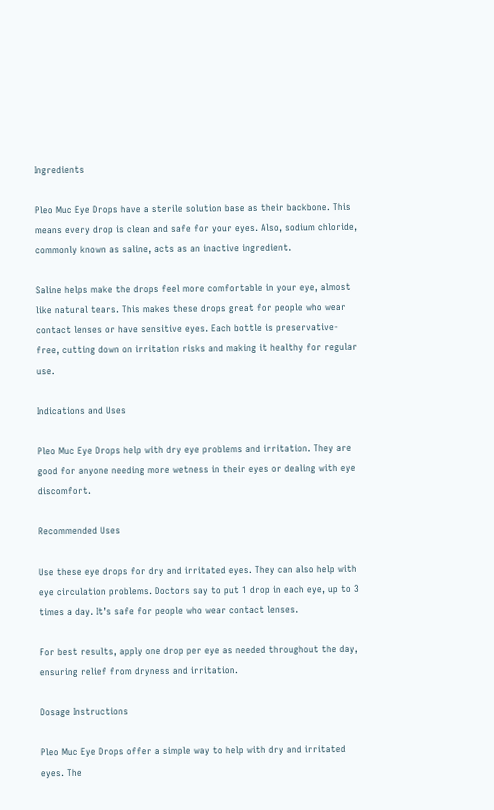Ingredients

Pleo Muc Eye Drops have a sterile solution base as their backbone. This means every drop is clean and safe for your eyes. Also, sodium chloride, commonly known as saline, acts as an inactive ingredient.

Saline helps make the drops feel more comfortable in your eye, almost like natural tears. This makes these drops great for people who wear contact lenses or have sensitive eyes. Each bottle is preservative-free, cutting down on irritation risks and making it healthy for regular use.

Indications and Uses

Pleo Muc Eye Drops help with dry eye problems and irritation. They are good for anyone needing more wetness in their eyes or dealing with eye discomfort.

Recommended Uses

Use these eye drops for dry and irritated eyes. They can also help with eye circulation problems. Doctors say to put 1 drop in each eye, up to 3 times a day. It’s safe for people who wear contact lenses.

For best results, apply one drop per eye as needed throughout the day, ensuring relief from dryness and irritation.

Dosage Instructions

Pleo Muc Eye Drops offer a simple way to help with dry and irritated eyes. The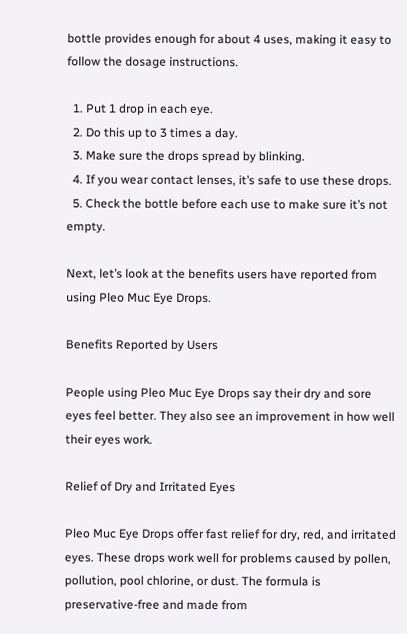bottle provides enough for about 4 uses, making it easy to follow the dosage instructions.

  1. Put 1 drop in each eye.
  2. Do this up to 3 times a day.
  3. Make sure the drops spread by blinking.
  4. If you wear contact lenses, it’s safe to use these drops.
  5. Check the bottle before each use to make sure it’s not empty.

Next, let’s look at the benefits users have reported from using Pleo Muc Eye Drops.

Benefits Reported by Users

People using Pleo Muc Eye Drops say their dry and sore eyes feel better. They also see an improvement in how well their eyes work.

Relief of Dry and Irritated Eyes

Pleo Muc Eye Drops offer fast relief for dry, red, and irritated eyes. These drops work well for problems caused by pollen, pollution, pool chlorine, or dust. The formula is preservative-free and made from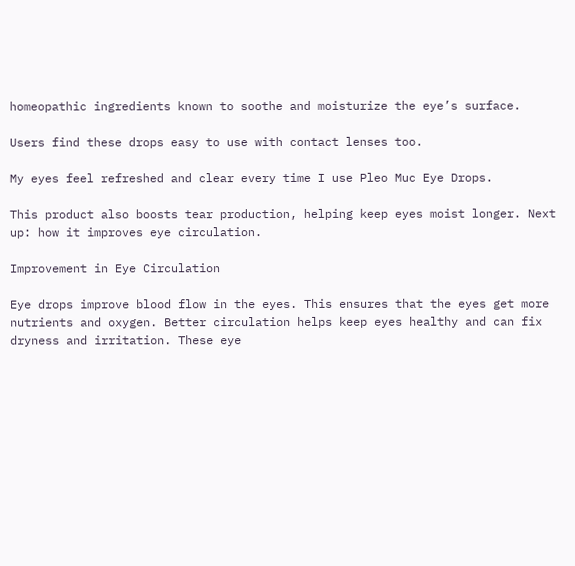homeopathic ingredients known to soothe and moisturize the eye’s surface.

Users find these drops easy to use with contact lenses too.

My eyes feel refreshed and clear every time I use Pleo Muc Eye Drops.

This product also boosts tear production, helping keep eyes moist longer. Next up: how it improves eye circulation.

Improvement in Eye Circulation

Eye drops improve blood flow in the eyes. This ensures that the eyes get more nutrients and oxygen. Better circulation helps keep eyes healthy and can fix dryness and irritation. These eye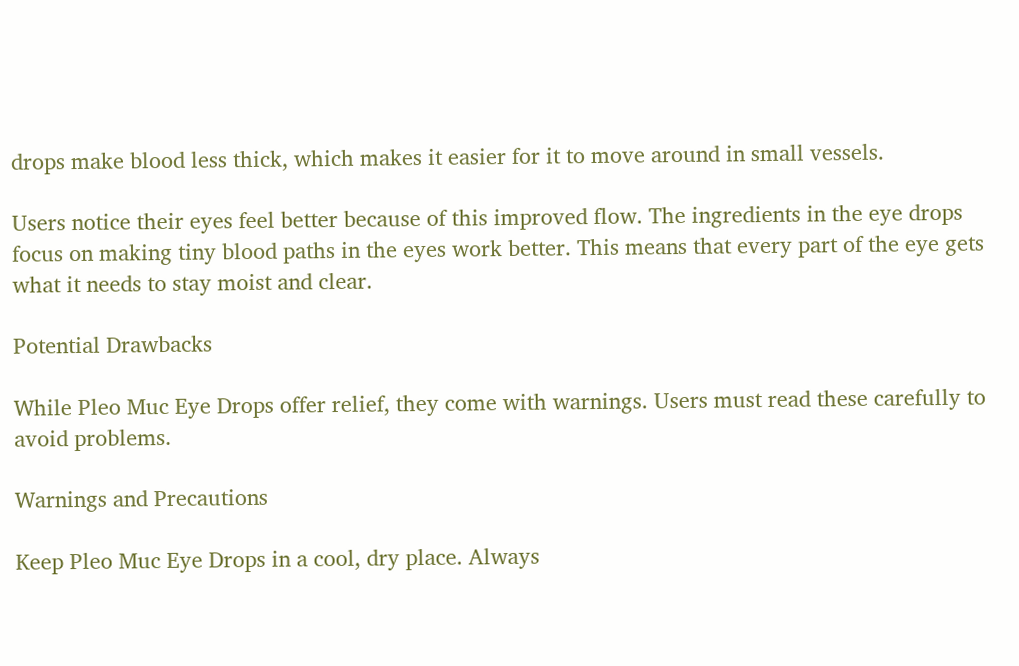drops make blood less thick, which makes it easier for it to move around in small vessels.

Users notice their eyes feel better because of this improved flow. The ingredients in the eye drops focus on making tiny blood paths in the eyes work better. This means that every part of the eye gets what it needs to stay moist and clear.

Potential Drawbacks

While Pleo Muc Eye Drops offer relief, they come with warnings. Users must read these carefully to avoid problems.

Warnings and Precautions

Keep Pleo Muc Eye Drops in a cool, dry place. Always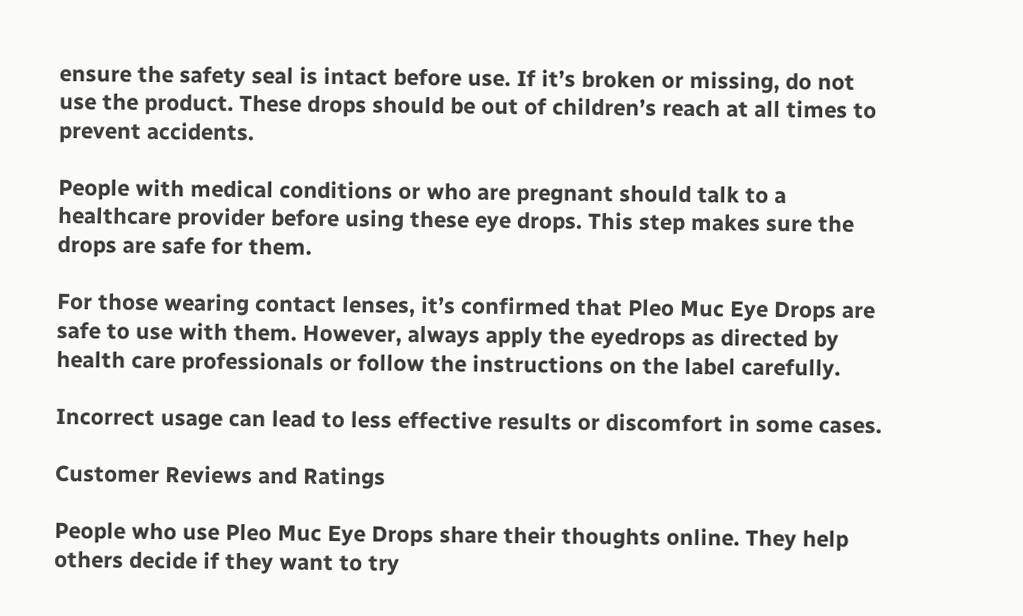ensure the safety seal is intact before use. If it’s broken or missing, do not use the product. These drops should be out of children’s reach at all times to prevent accidents.

People with medical conditions or who are pregnant should talk to a healthcare provider before using these eye drops. This step makes sure the drops are safe for them.

For those wearing contact lenses, it’s confirmed that Pleo Muc Eye Drops are safe to use with them. However, always apply the eyedrops as directed by health care professionals or follow the instructions on the label carefully.

Incorrect usage can lead to less effective results or discomfort in some cases.

Customer Reviews and Ratings

People who use Pleo Muc Eye Drops share their thoughts online. They help others decide if they want to try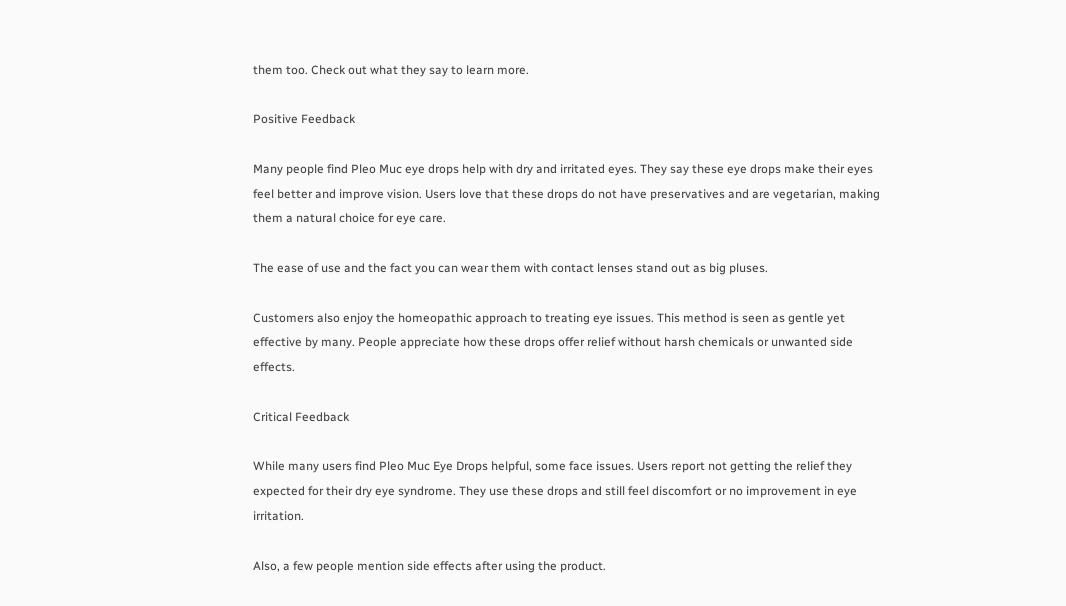them too. Check out what they say to learn more.

Positive Feedback

Many people find Pleo Muc eye drops help with dry and irritated eyes. They say these eye drops make their eyes feel better and improve vision. Users love that these drops do not have preservatives and are vegetarian, making them a natural choice for eye care.

The ease of use and the fact you can wear them with contact lenses stand out as big pluses.

Customers also enjoy the homeopathic approach to treating eye issues. This method is seen as gentle yet effective by many. People appreciate how these drops offer relief without harsh chemicals or unwanted side effects.

Critical Feedback

While many users find Pleo Muc Eye Drops helpful, some face issues. Users report not getting the relief they expected for their dry eye syndrome. They use these drops and still feel discomfort or no improvement in eye irritation.

Also, a few people mention side effects after using the product.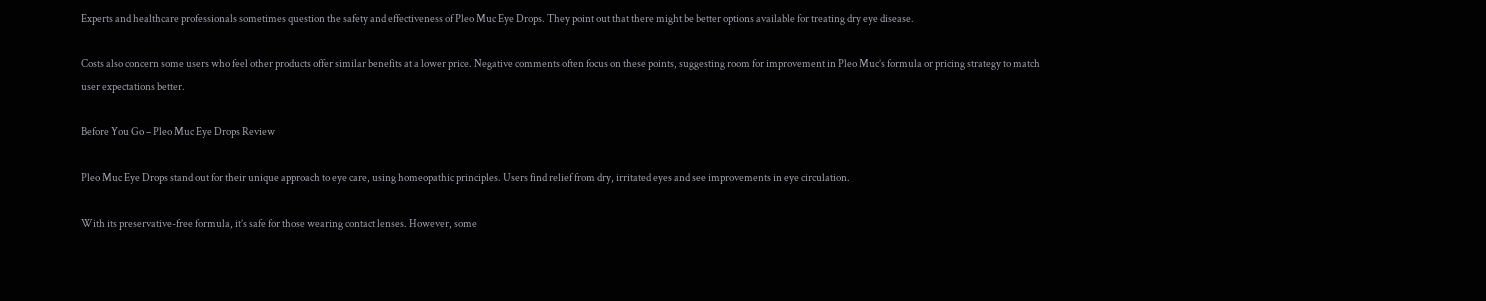Experts and healthcare professionals sometimes question the safety and effectiveness of Pleo Muc Eye Drops. They point out that there might be better options available for treating dry eye disease.

Costs also concern some users who feel other products offer similar benefits at a lower price. Negative comments often focus on these points, suggesting room for improvement in Pleo Muc’s formula or pricing strategy to match user expectations better.

Before You Go – Pleo Muc Eye Drops Review

Pleo Muc Eye Drops stand out for their unique approach to eye care, using homeopathic principles. Users find relief from dry, irritated eyes and see improvements in eye circulation.

With its preservative-free formula, it’s safe for those wearing contact lenses. However, some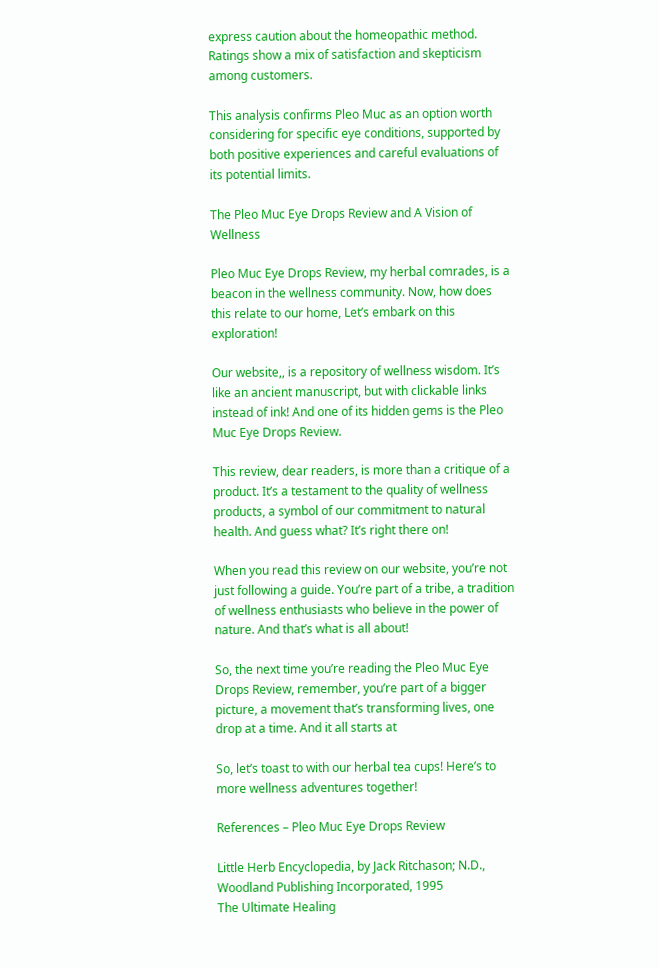express caution about the homeopathic method. Ratings show a mix of satisfaction and skepticism among customers.

This analysis confirms Pleo Muc as an option worth considering for specific eye conditions, supported by both positive experiences and careful evaluations of its potential limits.

The Pleo Muc Eye Drops Review and A Vision of Wellness

Pleo Muc Eye Drops Review, my herbal comrades, is a beacon in the wellness community. Now, how does this relate to our home, Let’s embark on this exploration!

Our website,, is a repository of wellness wisdom. It’s like an ancient manuscript, but with clickable links instead of ink! And one of its hidden gems is the Pleo Muc Eye Drops Review.

This review, dear readers, is more than a critique of a product. It’s a testament to the quality of wellness products, a symbol of our commitment to natural health. And guess what? It’s right there on!

When you read this review on our website, you’re not just following a guide. You’re part of a tribe, a tradition of wellness enthusiasts who believe in the power of nature. And that’s what is all about!

So, the next time you’re reading the Pleo Muc Eye Drops Review, remember, you’re part of a bigger picture, a movement that’s transforming lives, one drop at a time. And it all starts at

So, let’s toast to with our herbal tea cups! Here’s to more wellness adventures together!

References – Pleo Muc Eye Drops Review

Little Herb Encyclopedia, by Jack Ritchason; N.D., Woodland Publishing Incorporated, 1995
The Ultimate Healing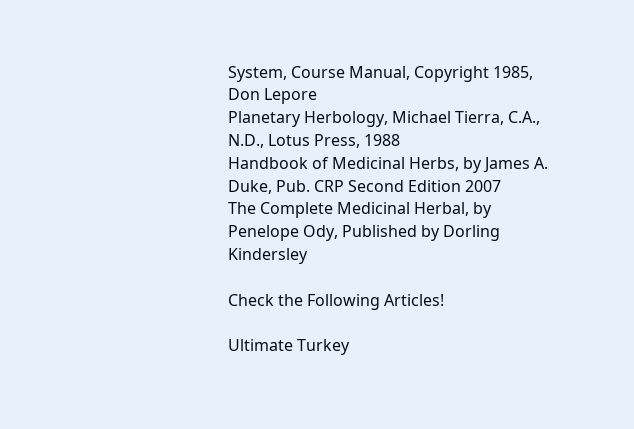System, Course Manual, Copyright 1985, Don Lepore
Planetary Herbology, Michael Tierra, C.A., N.D., Lotus Press, 1988
Handbook of Medicinal Herbs, by James A. Duke, Pub. CRP Second Edition 2007
The Complete Medicinal Herbal, by Penelope Ody, Published by Dorling Kindersley

Check the Following Articles!

Ultimate Turkey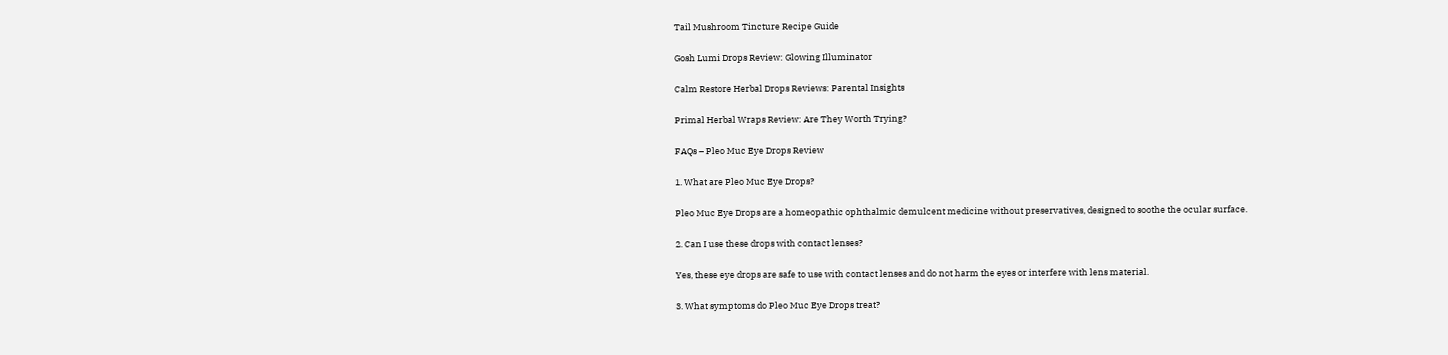Tail Mushroom Tincture Recipe Guide

Gosh Lumi Drops Review: Glowing Illuminator

Calm Restore Herbal Drops Reviews: Parental Insights

Primal Herbal Wraps Review: Are They Worth Trying?

FAQs – Pleo Muc Eye Drops Review

1. What are Pleo Muc Eye Drops?

Pleo Muc Eye Drops are a homeopathic ophthalmic demulcent medicine without preservatives, designed to soothe the ocular surface.

2. Can I use these drops with contact lenses?

Yes, these eye drops are safe to use with contact lenses and do not harm the eyes or interfere with lens material.

3. What symptoms do Pleo Muc Eye Drops treat?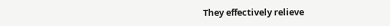They effectively relieve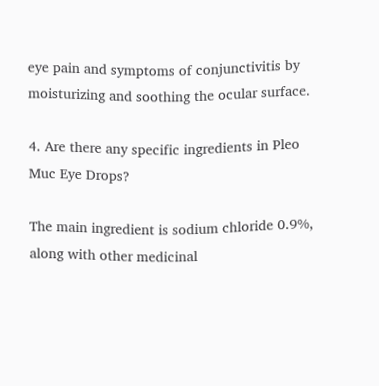eye pain and symptoms of conjunctivitis by moisturizing and soothing the ocular surface.

4. Are there any specific ingredients in Pleo Muc Eye Drops?

The main ingredient is sodium chloride 0.9%, along with other medicinal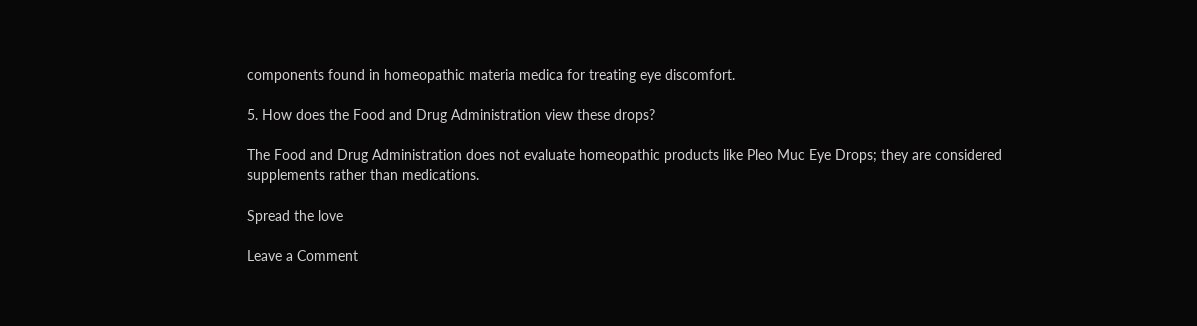components found in homeopathic materia medica for treating eye discomfort.

5. How does the Food and Drug Administration view these drops?

The Food and Drug Administration does not evaluate homeopathic products like Pleo Muc Eye Drops; they are considered supplements rather than medications.

Spread the love

Leave a Comment